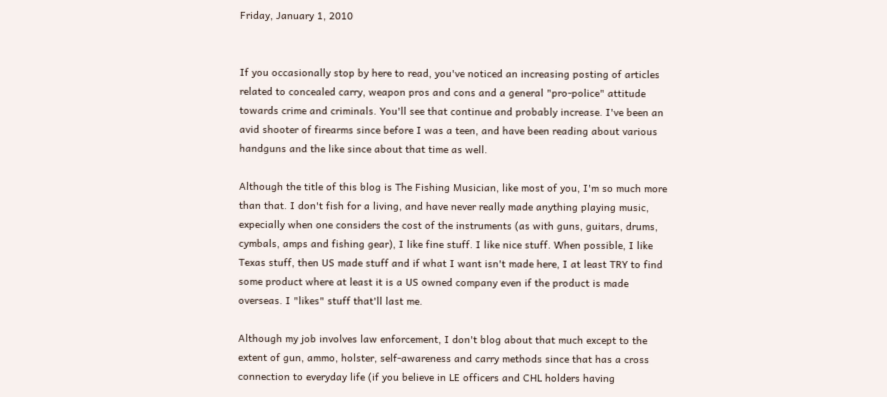Friday, January 1, 2010


If you occasionally stop by here to read, you've noticed an increasing posting of articles related to concealed carry, weapon pros and cons and a general "pro-police" attitude towards crime and criminals. You'll see that continue and probably increase. I've been an avid shooter of firearms since before I was a teen, and have been reading about various handguns and the like since about that time as well.

Although the title of this blog is The Fishing Musician, like most of you, I'm so much more than that. I don't fish for a living, and have never really made anything playing music, expecially when one considers the cost of the instruments (as with guns, guitars, drums, cymbals, amps and fishing gear), I like fine stuff. I like nice stuff. When possible, I like Texas stuff, then US made stuff and if what I want isn't made here, I at least TRY to find some product where at least it is a US owned company even if the product is made overseas. I "likes" stuff that'll last me.

Although my job involves law enforcement, I don't blog about that much except to the extent of gun, ammo, holster, self-awareness and carry methods since that has a cross connection to everyday life (if you believe in LE officers and CHL holders having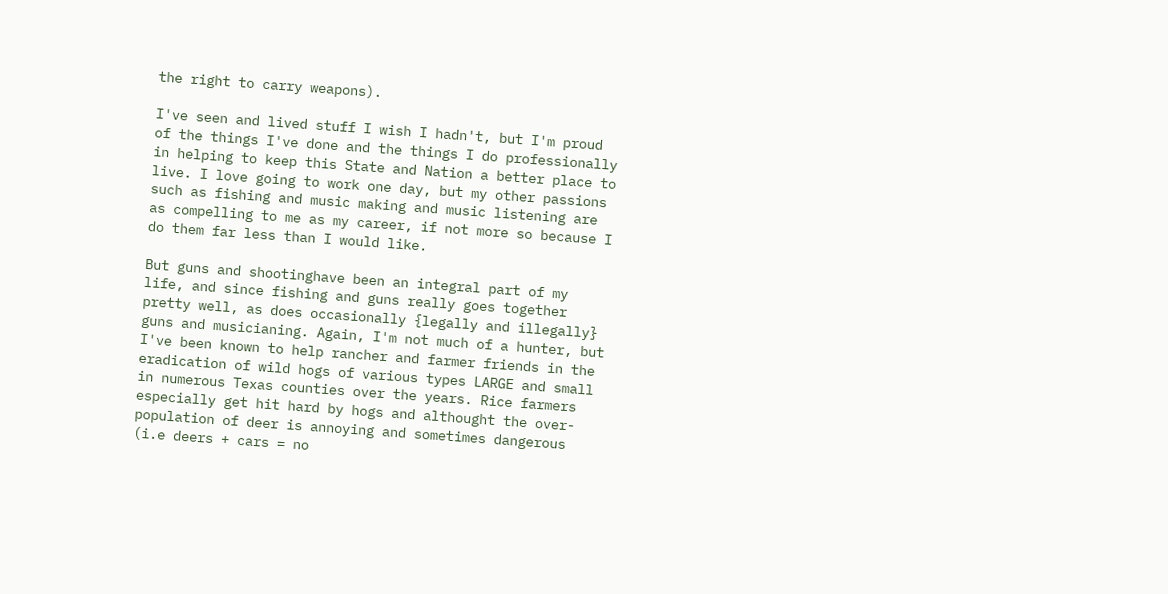the right to carry weapons).

I've seen and lived stuff I wish I hadn't, but I'm proud of the things I've done and the things I do professionally in helping to keep this State and Nation a better place to live. I love going to work one day, but my other passions such as fishing and music making and music listening are as compelling to me as my career, if not more so because I do them far less than I would like.

But guns and shootinghave been an integral part of my life, and since fishing and guns really goes together pretty well, as does occasionally {legally and illegally} guns and musicianing. Again, I'm not much of a hunter, but I've been known to help rancher and farmer friends in the eradication of wild hogs of various types LARGE and small in numerous Texas counties over the years. Rice farmers especially get hit hard by hogs and althought the over-population of deer is annoying and sometimes dangerous (i.e deers + cars = no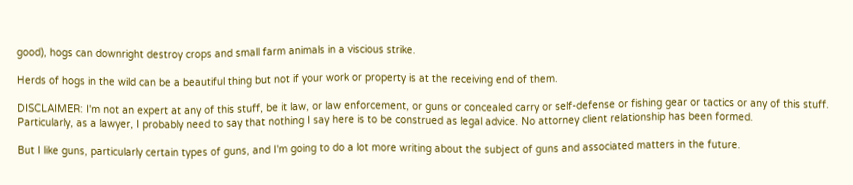good), hogs can downright destroy crops and small farm animals in a viscious strike.

Herds of hogs in the wild can be a beautiful thing but not if your work or property is at the receiving end of them.

DISCLAIMER: I'm not an expert at any of this stuff, be it law, or law enforcement, or guns or concealed carry or self-defense or fishing gear or tactics or any of this stuff. Particularly, as a lawyer, I probably need to say that nothing I say here is to be construed as legal advice. No attorney client relationship has been formed.

But I like guns, particularly certain types of guns, and I'm going to do a lot more writing about the subject of guns and associated matters in the future.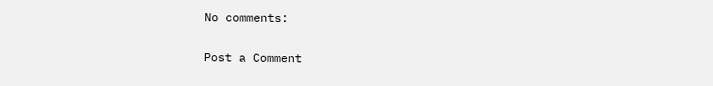No comments:

Post a Comment